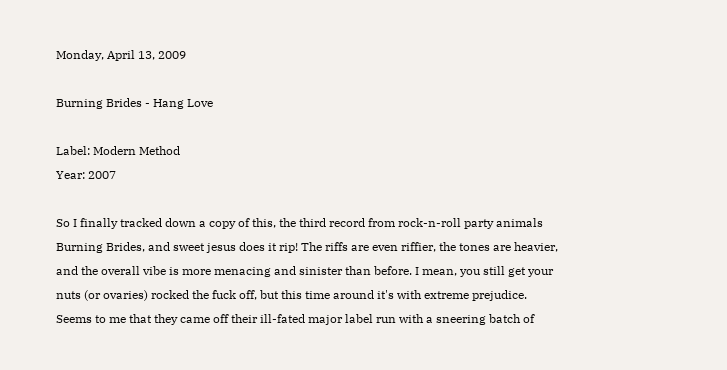Monday, April 13, 2009

Burning Brides - Hang Love

Label: Modern Method
Year: 2007

So I finally tracked down a copy of this, the third record from rock-n-roll party animals Burning Brides, and sweet jesus does it rip! The riffs are even riffier, the tones are heavier, and the overall vibe is more menacing and sinister than before. I mean, you still get your nuts (or ovaries) rocked the fuck off, but this time around it's with extreme prejudice. Seems to me that they came off their ill-fated major label run with a sneering batch of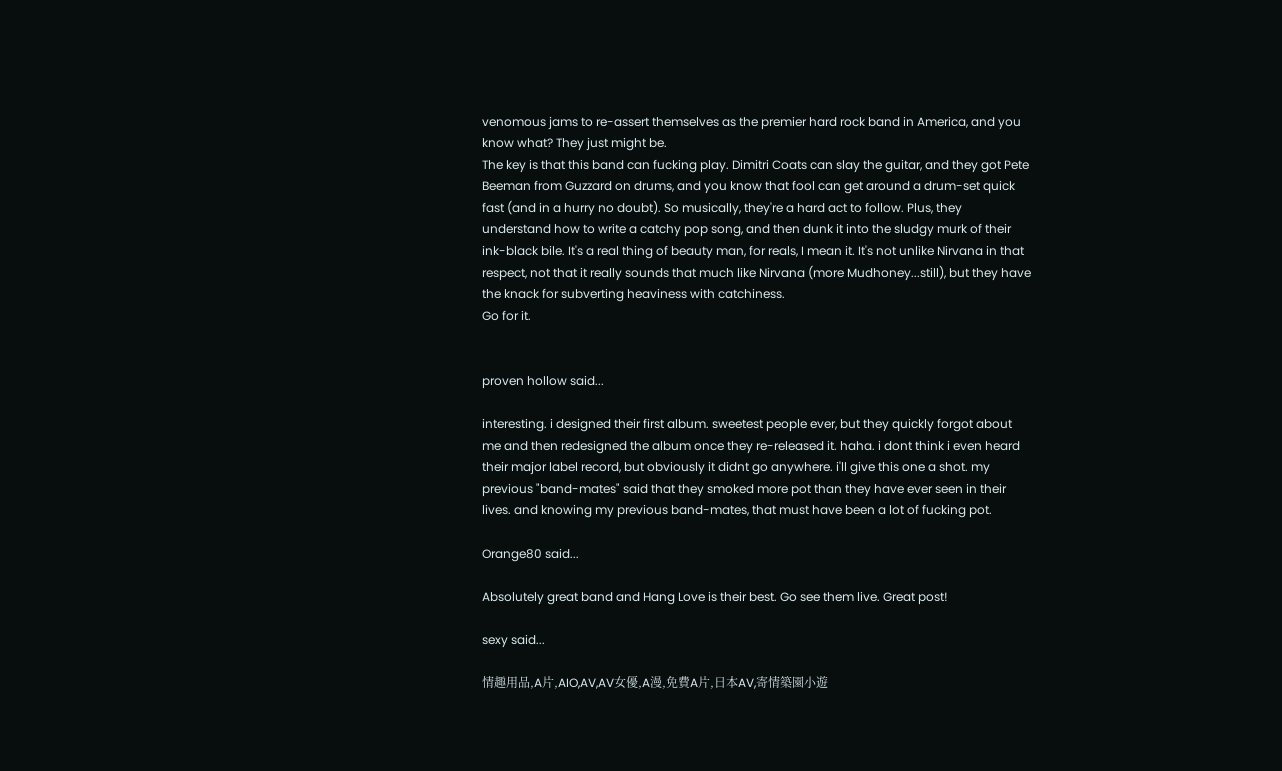venomous jams to re-assert themselves as the premier hard rock band in America, and you know what? They just might be.
The key is that this band can fucking play. Dimitri Coats can slay the guitar, and they got Pete Beeman from Guzzard on drums, and you know that fool can get around a drum-set quick fast (and in a hurry no doubt). So musically, they're a hard act to follow. Plus, they understand how to write a catchy pop song, and then dunk it into the sludgy murk of their ink-black bile. It's a real thing of beauty man, for reals, I mean it. It's not unlike Nirvana in that respect, not that it really sounds that much like Nirvana (more Mudhoney...still), but they have the knack for subverting heaviness with catchiness.
Go for it.


proven hollow said...

interesting. i designed their first album. sweetest people ever, but they quickly forgot about me and then redesigned the album once they re-released it. haha. i dont think i even heard their major label record, but obviously it didnt go anywhere. i'll give this one a shot. my previous "band-mates" said that they smoked more pot than they have ever seen in their lives. and knowing my previous band-mates, that must have been a lot of fucking pot.

Orange80 said...

Absolutely great band and Hang Love is their best. Go see them live. Great post!

sexy said...

情趣用品,A片,AIO,AV,AV女優,A漫,免費A片,日本AV,寄情築園小遊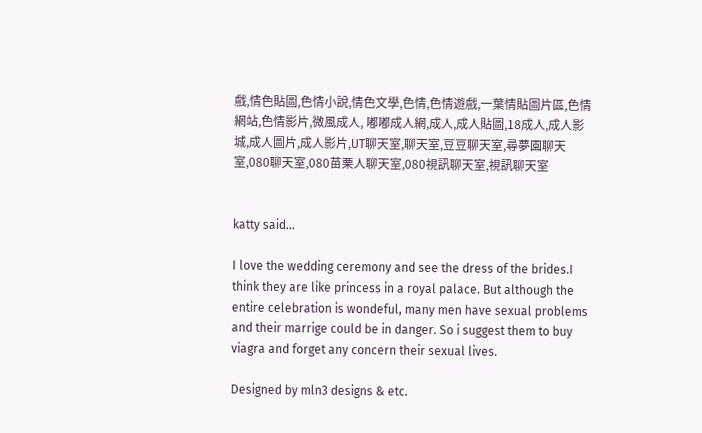戲,情色貼圖,色情小說,情色文學,色情,色情遊戲,一葉情貼圖片區,色情網站,色情影片,微風成人, 嘟嘟成人網,成人,成人貼圖,18成人,成人影城,成人圖片,成人影片,UT聊天室,聊天室,豆豆聊天室,尋夢園聊天室,080聊天室,080苗栗人聊天室,080視訊聊天室,視訊聊天室


katty said...

I love the wedding ceremony and see the dress of the brides.I think they are like princess in a royal palace. But although the entire celebration is wondeful, many men have sexual problems and their marrige could be in danger. So i suggest them to buy viagra and forget any concern their sexual lives.

Designed by mln3 designs & etc.